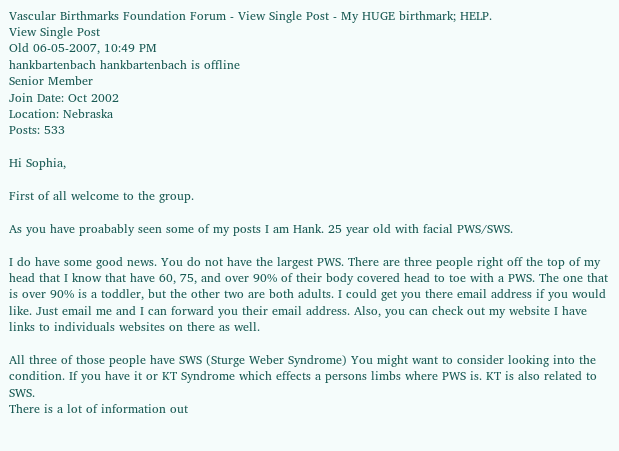Vascular Birthmarks Foundation Forum - View Single Post - My HUGE birthmark; HELP.
View Single Post
Old 06-05-2007, 10:49 PM
hankbartenbach hankbartenbach is offline
Senior Member
Join Date: Oct 2002
Location: Nebraska
Posts: 533

Hi Sophia,

First of all welcome to the group.

As you have proabably seen some of my posts I am Hank. 25 year old with facial PWS/SWS.

I do have some good news. You do not have the largest PWS. There are three people right off the top of my head that I know that have 60, 75, and over 90% of their body covered head to toe with a PWS. The one that is over 90% is a toddler, but the other two are both adults. I could get you there email address if you would like. Just email me and I can forward you their email address. Also, you can check out my website I have links to individuals websites on there as well.

All three of those people have SWS (Sturge Weber Syndrome) You might want to consider looking into the condition. If you have it or KT Syndrome which effects a persons limbs where PWS is. KT is also related to SWS.
There is a lot of information out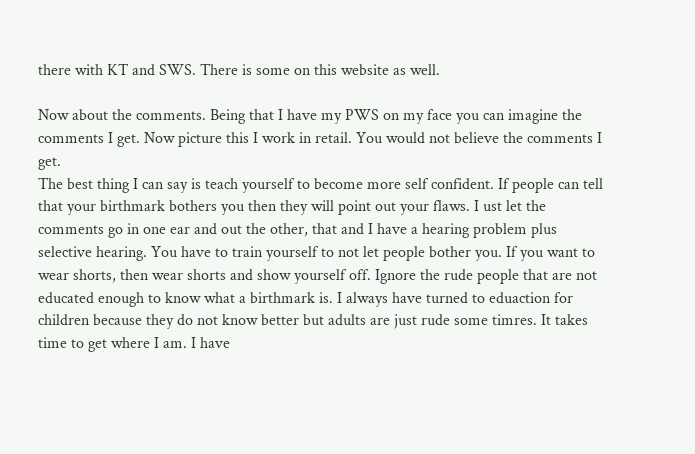there with KT and SWS. There is some on this website as well.

Now about the comments. Being that I have my PWS on my face you can imagine the comments I get. Now picture this I work in retail. You would not believe the comments I get.
The best thing I can say is teach yourself to become more self confident. If people can tell that your birthmark bothers you then they will point out your flaws. I ust let the comments go in one ear and out the other, that and I have a hearing problem plus selective hearing. You have to train yourself to not let people bother you. If you want to wear shorts, then wear shorts and show yourself off. Ignore the rude people that are not educated enough to know what a birthmark is. I always have turned to eduaction for children because they do not know better but adults are just rude some timres. It takes time to get where I am. I have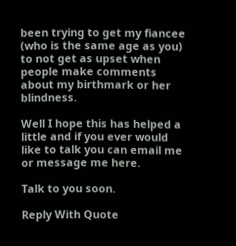been trying to get my fiancee (who is the same age as you) to not get as upset when people make comments about my birthmark or her blindness.

Well I hope this has helped a little and if you ever would like to talk you can email me or message me here.

Talk to you soon.

Reply With Quote